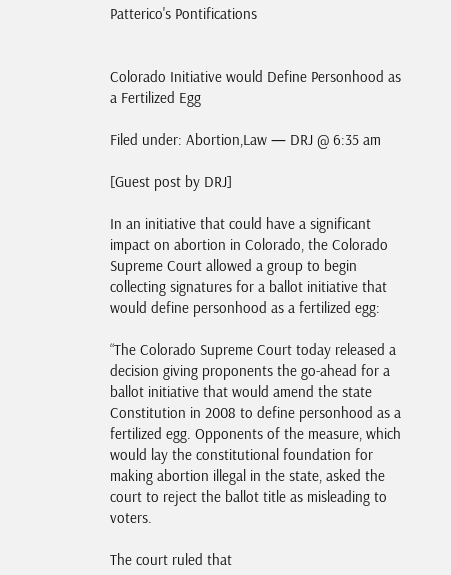Patterico's Pontifications


Colorado Initiative would Define Personhood as a Fertilized Egg

Filed under: Abortion,Law — DRJ @ 6:35 am

[Guest post by DRJ]

In an initiative that could have a significant impact on abortion in Colorado, the Colorado Supreme Court allowed a group to begin collecting signatures for a ballot initiative that would define personhood as a fertilized egg:

“The Colorado Supreme Court today released a decision giving proponents the go-ahead for a ballot initiative that would amend the state Constitution in 2008 to define personhood as a fertilized egg. Opponents of the measure, which would lay the constitutional foundation for making abortion illegal in the state, asked the court to reject the ballot title as misleading to voters.

The court ruled that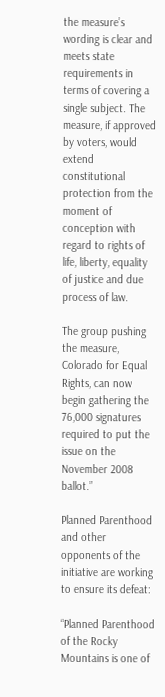the measure’s wording is clear and meets state requirements in terms of covering a single subject. The measure, if approved by voters, would extend constitutional protection from the moment of conception with regard to rights of life, liberty, equality of justice and due process of law.

The group pushing the measure, Colorado for Equal Rights, can now begin gathering the 76,000 signatures required to put the issue on the November 2008 ballot.”

Planned Parenthood and other opponents of the initiative are working to ensure its defeat:

“Planned Parenthood of the Rocky Mountains is one of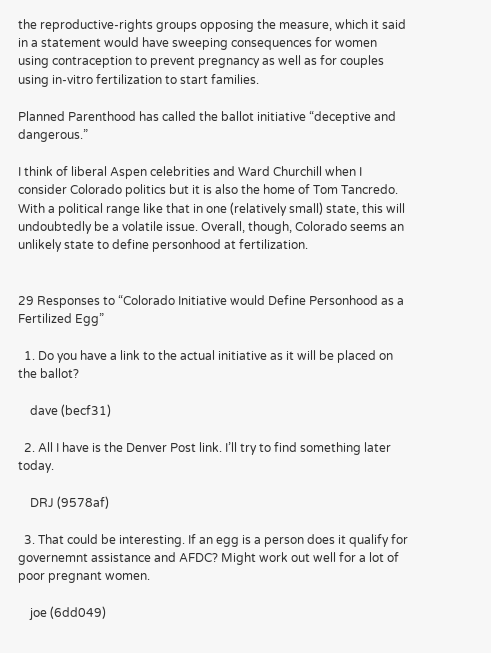the reproductive-rights groups opposing the measure, which it said in a statement would have sweeping consequences for women using contraception to prevent pregnancy as well as for couples using in-vitro fertilization to start families.

Planned Parenthood has called the ballot initiative “deceptive and dangerous.”

I think of liberal Aspen celebrities and Ward Churchill when I consider Colorado politics but it is also the home of Tom Tancredo. With a political range like that in one (relatively small) state, this will undoubtedly be a volatile issue. Overall, though, Colorado seems an unlikely state to define personhood at fertilization.


29 Responses to “Colorado Initiative would Define Personhood as a Fertilized Egg”

  1. Do you have a link to the actual initiative as it will be placed on the ballot?

    dave (becf31)

  2. All I have is the Denver Post link. I’ll try to find something later today.

    DRJ (9578af)

  3. That could be interesting. If an egg is a person does it qualify for governemnt assistance and AFDC? Might work out well for a lot of poor pregnant women.

    joe (6dd049)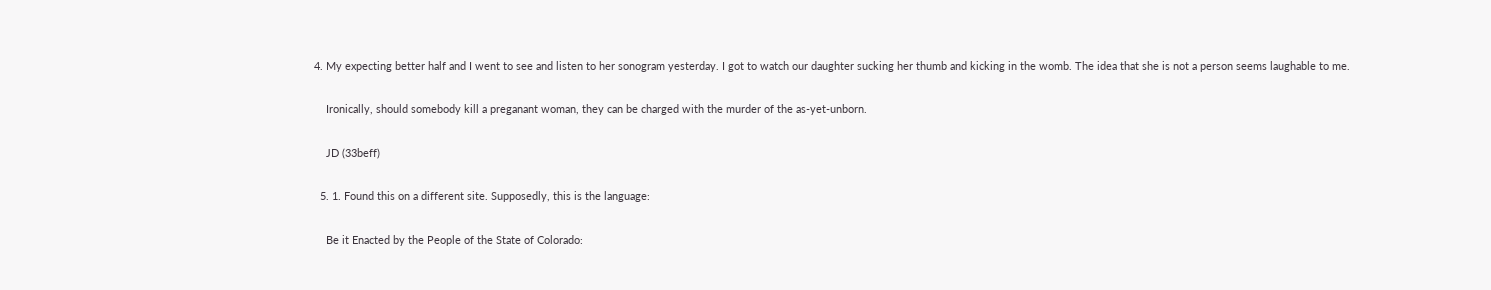4. My expecting better half and I went to see and listen to her sonogram yesterday. I got to watch our daughter sucking her thumb and kicking in the womb. The idea that she is not a person seems laughable to me.

    Ironically, should somebody kill a preganant woman, they can be charged with the murder of the as-yet-unborn.

    JD (33beff)

  5. 1. Found this on a different site. Supposedly, this is the language:

    Be it Enacted by the People of the State of Colorado: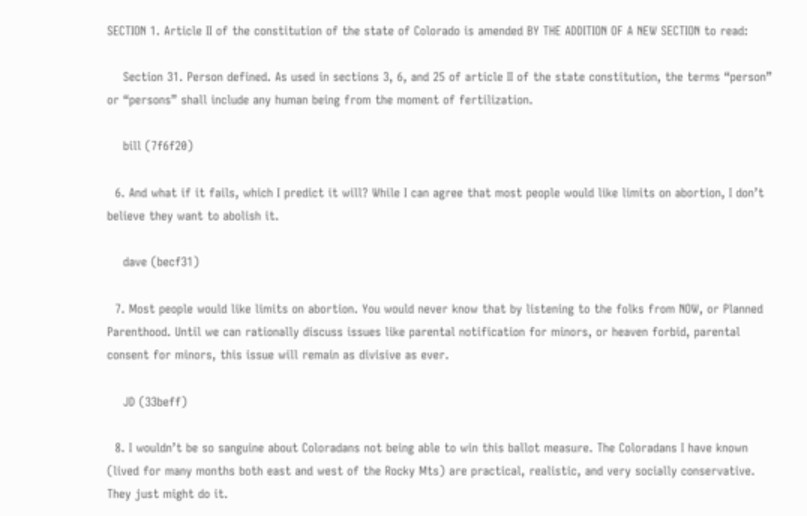SECTION 1. Article II of the constitution of the state of Colorado is amended BY THE ADDITION OF A NEW SECTION to read:

    Section 31. Person defined. As used in sections 3, 6, and 25 of article II of the state constitution, the terms “person” or “persons” shall include any human being from the moment of fertilization.

    bill (7f6f20)

  6. And what if it fails, which I predict it will? While I can agree that most people would like limits on abortion, I don’t believe they want to abolish it.

    dave (becf31)

  7. Most people would like limits on abortion. You would never know that by listening to the folks from NOW, or Planned Parenthood. Until we can rationally discuss issues like parental notification for minors, or heaven forbid, parental consent for minors, this issue will remain as divisive as ever.

    JD (33beff)

  8. I wouldn’t be so sanguine about Coloradans not being able to win this ballot measure. The Coloradans I have known (lived for many months both east and west of the Rocky Mts) are practical, realistic, and very socially conservative. They just might do it.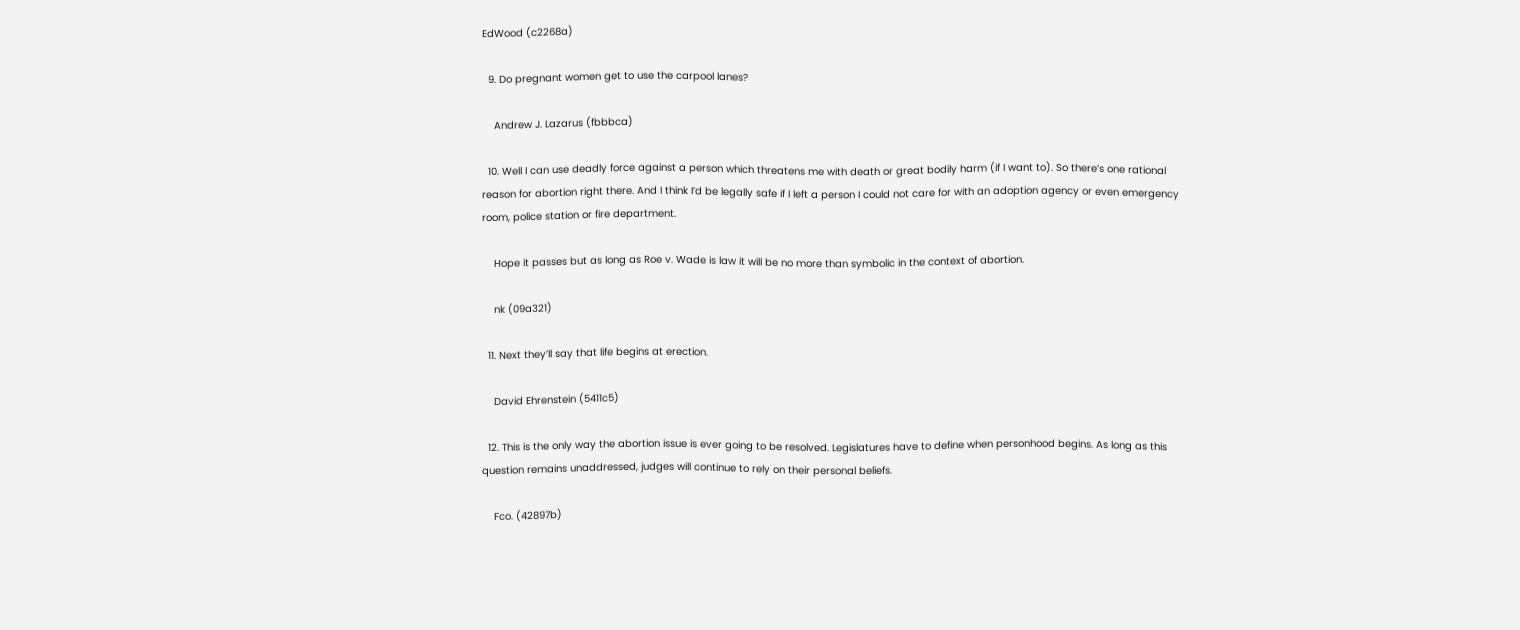EdWood (c2268a)

  9. Do pregnant women get to use the carpool lanes?

    Andrew J. Lazarus (fbbbca)

  10. Well I can use deadly force against a person which threatens me with death or great bodily harm (if I want to). So there’s one rational reason for abortion right there. And I think I’d be legally safe if I left a person I could not care for with an adoption agency or even emergency room, police station or fire department.

    Hope it passes but as long as Roe v. Wade is law it will be no more than symbolic in the context of abortion.

    nk (09a321)

  11. Next they’ll say that life begins at erection.

    David Ehrenstein (5411c5)

  12. This is the only way the abortion issue is ever going to be resolved. Legislatures have to define when personhood begins. As long as this question remains unaddressed, judges will continue to rely on their personal beliefs.

    Fco. (42897b)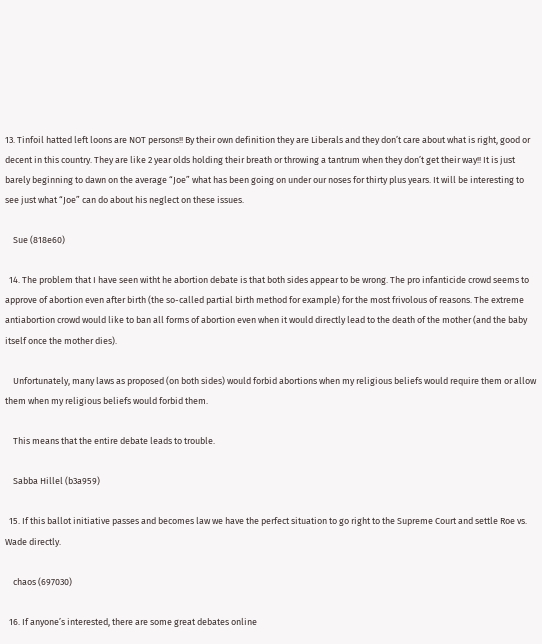13. Tinfoil hatted left loons are NOT persons!! By their own definition they are Liberals and they don’t care about what is right, good or decent in this country. They are like 2 year olds holding their breath or throwing a tantrum when they don’t get their way!! It is just barely beginning to dawn on the average “Joe” what has been going on under our noses for thirty plus years. It will be interesting to see just what “Joe” can do about his neglect on these issues.

    Sue (818e60)

  14. The problem that I have seen witht he abortion debate is that both sides appear to be wrong. The pro infanticide crowd seems to approve of abortion even after birth (the so-called partial birth method for example) for the most frivolous of reasons. The extreme antiabortion crowd would like to ban all forms of abortion even when it would directly lead to the death of the mother (and the baby itself once the mother dies).

    Unfortunately, many laws as proposed (on both sides) would forbid abortions when my religious beliefs would require them or allow them when my religious beliefs would forbid them.

    This means that the entire debate leads to trouble.

    Sabba Hillel (b3a959)

  15. If this ballot initiative passes and becomes law we have the perfect situation to go right to the Supreme Court and settle Roe vs. Wade directly.

    chaos (697030)

  16. If anyone’s interested, there are some great debates online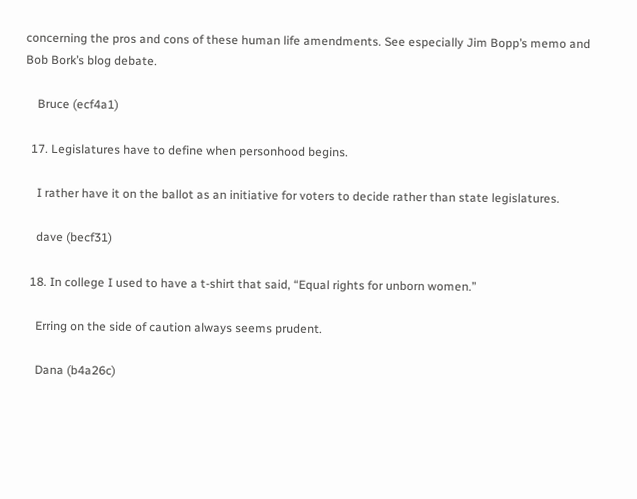concerning the pros and cons of these human life amendments. See especially Jim Bopp’s memo and Bob Bork’s blog debate.

    Bruce (ecf4a1)

  17. Legislatures have to define when personhood begins.

    I rather have it on the ballot as an initiative for voters to decide rather than state legislatures.

    dave (becf31)

  18. In college I used to have a t-shirt that said, “Equal rights for unborn women.”

    Erring on the side of caution always seems prudent.

    Dana (b4a26c)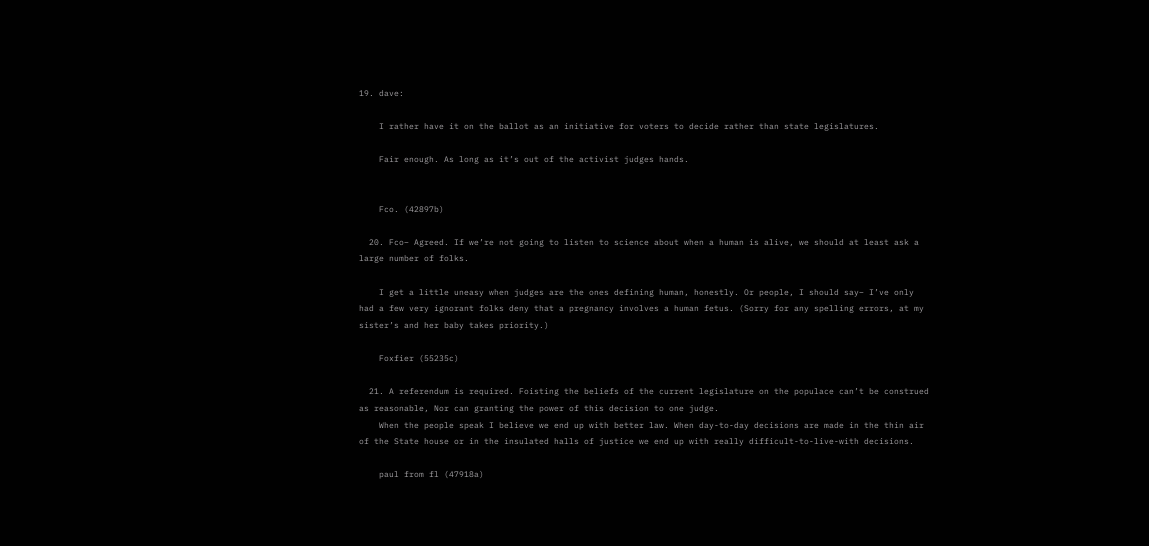19. dave:

    I rather have it on the ballot as an initiative for voters to decide rather than state legislatures.

    Fair enough. As long as it’s out of the activist judges hands.


    Fco. (42897b)

  20. Fco– Agreed. If we’re not going to listen to science about when a human is alive, we should at least ask a large number of folks.

    I get a little uneasy when judges are the ones defining human, honestly. Or people, I should say– I’ve only had a few very ignorant folks deny that a pregnancy involves a human fetus. (Sorry for any spelling errors, at my sister’s and her baby takes priority.)

    Foxfier (55235c)

  21. A referendum is required. Foisting the beliefs of the current legislature on the populace can’t be construed as reasonable, Nor can granting the power of this decision to one judge.
    When the people speak I believe we end up with better law. When day-to-day decisions are made in the thin air of the State house or in the insulated halls of justice we end up with really difficult-to-live-with decisions.

    paul from fl (47918a)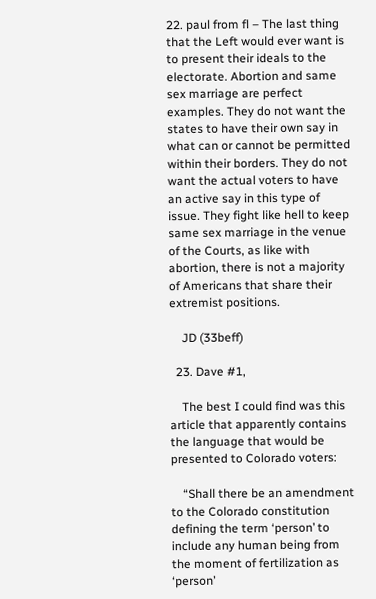22. paul from fl – The last thing that the Left would ever want is to present their ideals to the electorate. Abortion and same sex marriage are perfect examples. They do not want the states to have their own say in what can or cannot be permitted within their borders. They do not want the actual voters to have an active say in this type of issue. They fight like hell to keep same sex marriage in the venue of the Courts, as like with abortion, there is not a majority of Americans that share their extremist positions.

    JD (33beff)

  23. Dave #1,

    The best I could find was this article that apparently contains the language that would be presented to Colorado voters:

    “Shall there be an amendment to the Colorado constitution defining the term ‘person’ to include any human being from the moment of fertilization as ‘person’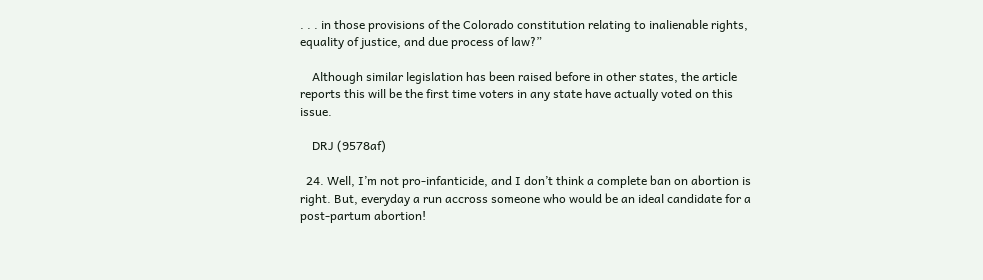. . . in those provisions of the Colorado constitution relating to inalienable rights, equality of justice, and due process of law?”

    Although similar legislation has been raised before in other states, the article reports this will be the first time voters in any state have actually voted on this issue.

    DRJ (9578af)

  24. Well, I’m not pro-infanticide, and I don’t think a complete ban on abortion is right. But, everyday a run accross someone who would be an ideal candidate for a post-partum abortion!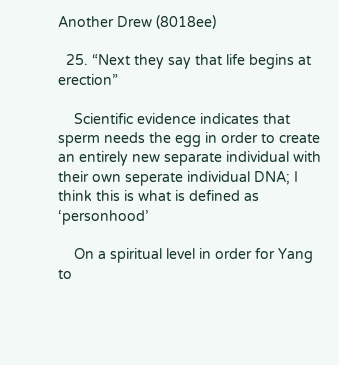Another Drew (8018ee)

  25. “Next they say that life begins at erection”

    Scientific evidence indicates that sperm needs the egg in order to create an entirely new separate individual with their own seperate individual DNA; I think this is what is defined as ‘personhood’

    On a spiritual level in order for Yang to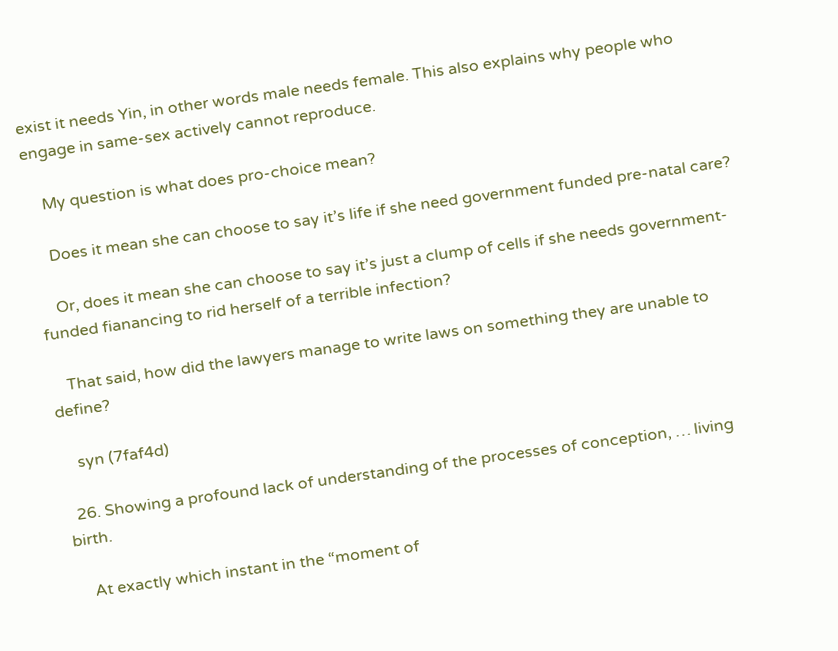exist it needs Yin, in other words male needs female. This also explains why people who engage in same-sex actively cannot reproduce.

    My question is what does pro-choice mean?

    Does it mean she can choose to say it’s life if she need government funded pre-natal care?

    Or, does it mean she can choose to say it’s just a clump of cells if she needs government-funded fianancing to rid herself of a terrible infection?

    That said, how did the lawyers manage to write laws on something they are unable to define?

    syn (7faf4d)

  26. Showing a profound lack of understanding of the processes of conception, … living birth.

    At exactly which instant in the “moment of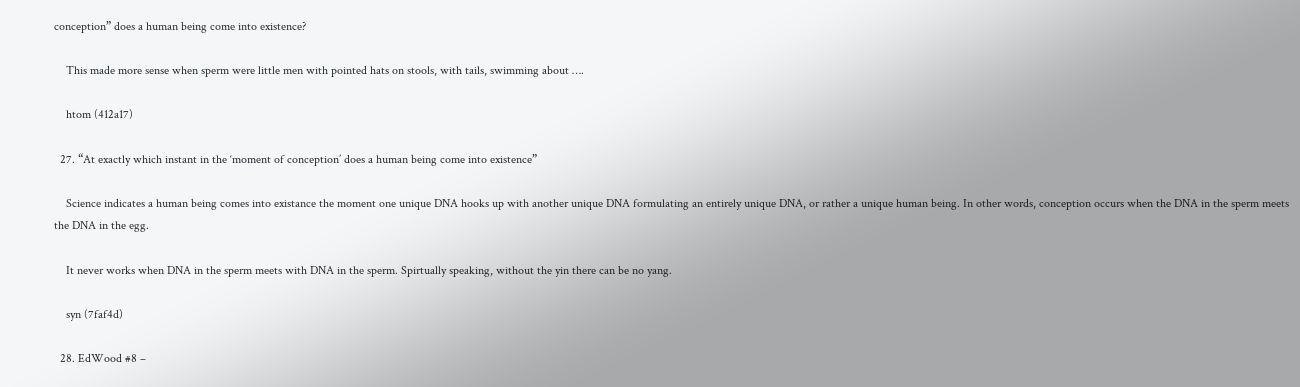conception” does a human being come into existence?

    This made more sense when sperm were little men with pointed hats on stools, with tails, swimming about ….

    htom (412a17)

  27. “At exactly which instant in the ‘moment of conception’ does a human being come into existence”

    Science indicates a human being comes into existance the moment one unique DNA hooks up with another unique DNA formulating an entirely unique DNA, or rather a unique human being. In other words, conception occurs when the DNA in the sperm meets the DNA in the egg.

    It never works when DNA in the sperm meets with DNA in the sperm. Spirtually speaking, without the yin there can be no yang.

    syn (7faf4d)

  28. EdWood #8 –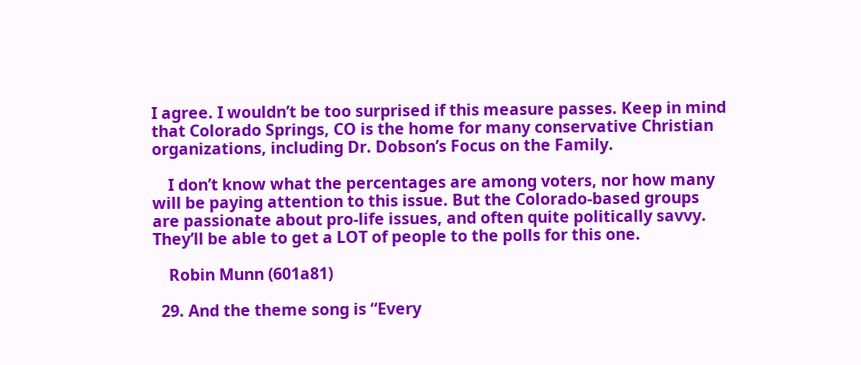I agree. I wouldn’t be too surprised if this measure passes. Keep in mind that Colorado Springs, CO is the home for many conservative Christian organizations, including Dr. Dobson’s Focus on the Family.

    I don’t know what the percentages are among voters, nor how many will be paying attention to this issue. But the Colorado-based groups are passionate about pro-life issues, and often quite politically savvy. They’ll be able to get a LOT of people to the polls for this one.

    Robin Munn (601a81)

  29. And the theme song is “Every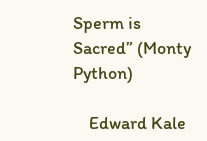Sperm is Sacred” (Monty Python)

    Edward Kale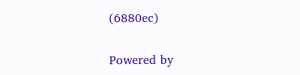(6880ec)

Powered by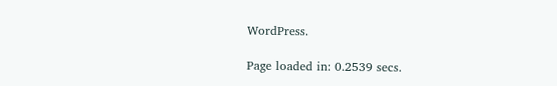WordPress.

Page loaded in: 0.2539 secs.